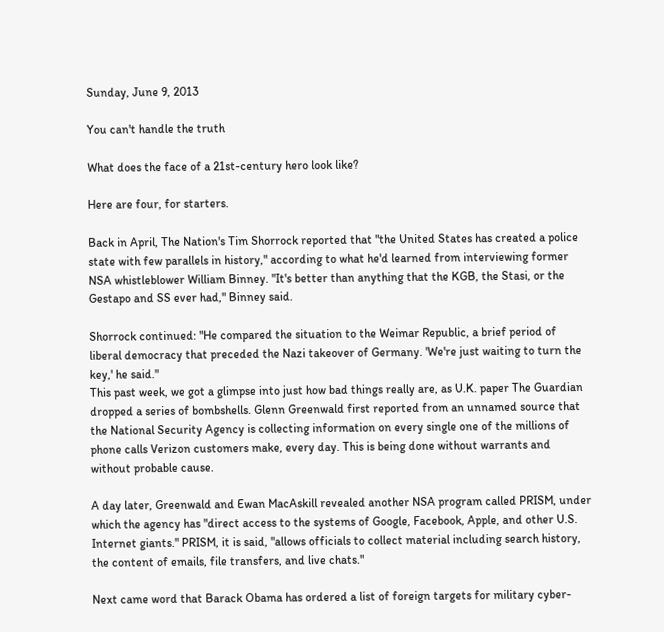Sunday, June 9, 2013

You can't handle the truth

What does the face of a 21st-century hero look like?

Here are four, for starters.

Back in April, The Nation's Tim Shorrock reported that "the United States has created a police state with few parallels in history," according to what he'd learned from interviewing former NSA whistleblower William Binney. "It's better than anything that the KGB, the Stasi, or the Gestapo and SS ever had," Binney said.

Shorrock continued: "He compared the situation to the Weimar Republic, a brief period of liberal democracy that preceded the Nazi takeover of Germany. 'We're just waiting to turn the key,' he said."
This past week, we got a glimpse into just how bad things really are, as U.K. paper The Guardian dropped a series of bombshells. Glenn Greenwald first reported from an unnamed source that the National Security Agency is collecting information on every single one of the millions of phone calls Verizon customers make, every day. This is being done without warrants and without probable cause.

A day later, Greenwald and Ewan MacAskill revealed another NSA program called PRISM, under which the agency has "direct access to the systems of Google, Facebook, Apple, and other U.S. Internet giants." PRISM, it is said, "allows officials to collect material including search history, the content of emails, file transfers, and live chats."

Next came word that Barack Obama has ordered a list of foreign targets for military cyber-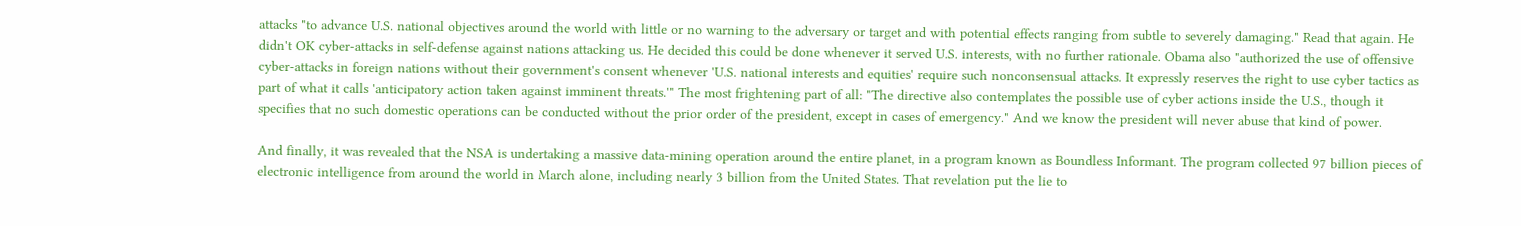attacks "to advance U.S. national objectives around the world with little or no warning to the adversary or target and with potential effects ranging from subtle to severely damaging." Read that again. He didn't OK cyber-attacks in self-defense against nations attacking us. He decided this could be done whenever it served U.S. interests, with no further rationale. Obama also "authorized the use of offensive cyber-attacks in foreign nations without their government's consent whenever 'U.S. national interests and equities' require such nonconsensual attacks. It expressly reserves the right to use cyber tactics as part of what it calls 'anticipatory action taken against imminent threats.'" The most frightening part of all: "The directive also contemplates the possible use of cyber actions inside the U.S., though it specifies that no such domestic operations can be conducted without the prior order of the president, except in cases of emergency." And we know the president will never abuse that kind of power.

And finally, it was revealed that the NSA is undertaking a massive data-mining operation around the entire planet, in a program known as Boundless Informant. The program collected 97 billion pieces of electronic intelligence from around the world in March alone, including nearly 3 billion from the United States. That revelation put the lie to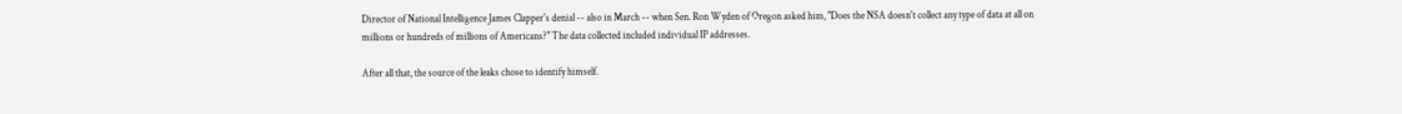Director of National Intelligence James Clapper's denial -- also in March -- when Sen. Ron Wyden of Oregon asked him, "Does the NSA doesn't collect any type of data at all on millions or hundreds of millions of Americans?" The data collected included individual IP addresses.

After all that, the source of the leaks chose to identify himself.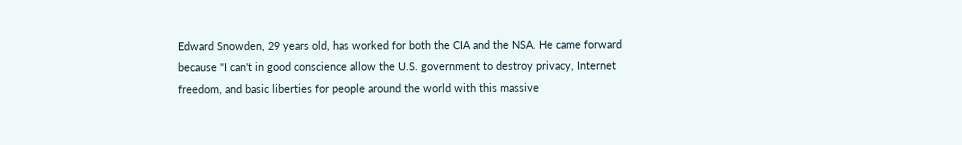Edward Snowden, 29 years old, has worked for both the CIA and the NSA. He came forward because "I can't in good conscience allow the U.S. government to destroy privacy, Internet freedom, and basic liberties for people around the world with this massive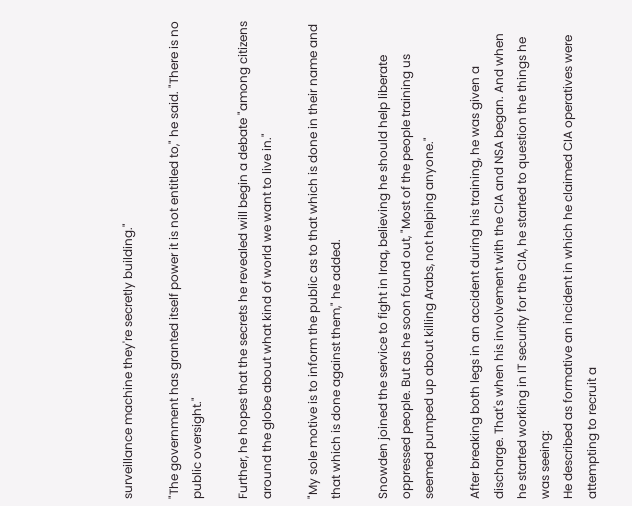surveillance machine they're secretly building."

"The government has granted itself power it is not entitled to," he said. "There is no public oversight."

Further, he hopes that the secrets he revealed will begin a debate "among citizens around the globe about what kind of world we want to live in."

"My sole motive is to inform the public as to that which is done in their name and that which is done against them," he added.

Snowden joined the service to fight in Iraq, believing he should help liberate oppressed people. But as he soon found out, "Most of the people training us seemed pumped up about killing Arabs, not helping anyone."

After breaking both legs in an accident during his training, he was given a discharge. That's when his involvement with the CIA and NSA began. And when he started working in IT security for the CIA, he started to question the things he was seeing:
He described as formative an incident in which he claimed CIA operatives were attempting to recruit a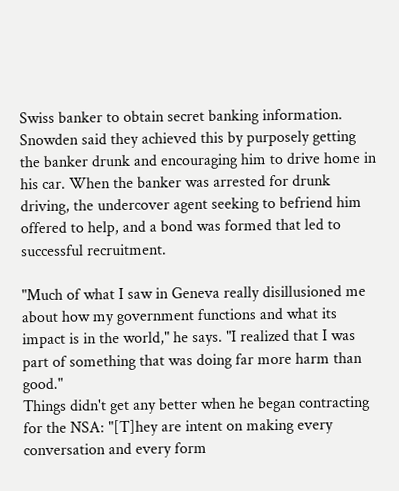Swiss banker to obtain secret banking information. Snowden said they achieved this by purposely getting the banker drunk and encouraging him to drive home in his car. When the banker was arrested for drunk driving, the undercover agent seeking to befriend him offered to help, and a bond was formed that led to successful recruitment.

"Much of what I saw in Geneva really disillusioned me about how my government functions and what its impact is in the world," he says. "I realized that I was part of something that was doing far more harm than good."
Things didn't get any better when he began contracting for the NSA: "[T]hey are intent on making every conversation and every form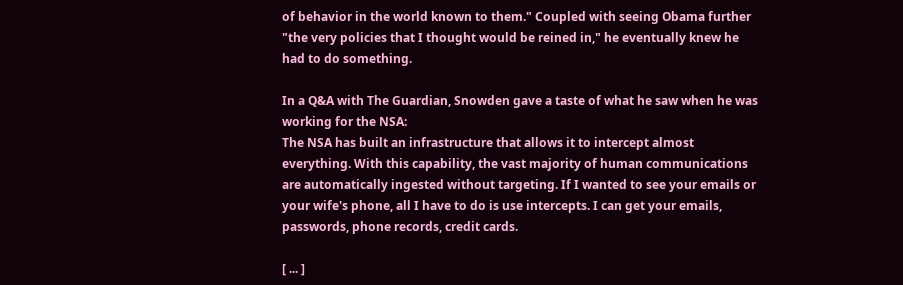of behavior in the world known to them." Coupled with seeing Obama further "the very policies that I thought would be reined in," he eventually knew he had to do something.

In a Q&A with The Guardian, Snowden gave a taste of what he saw when he was working for the NSA:
The NSA has built an infrastructure that allows it to intercept almost everything. With this capability, the vast majority of human communications are automatically ingested without targeting. If I wanted to see your emails or your wife's phone, all I have to do is use intercepts. I can get your emails, passwords, phone records, credit cards.

[ ... ]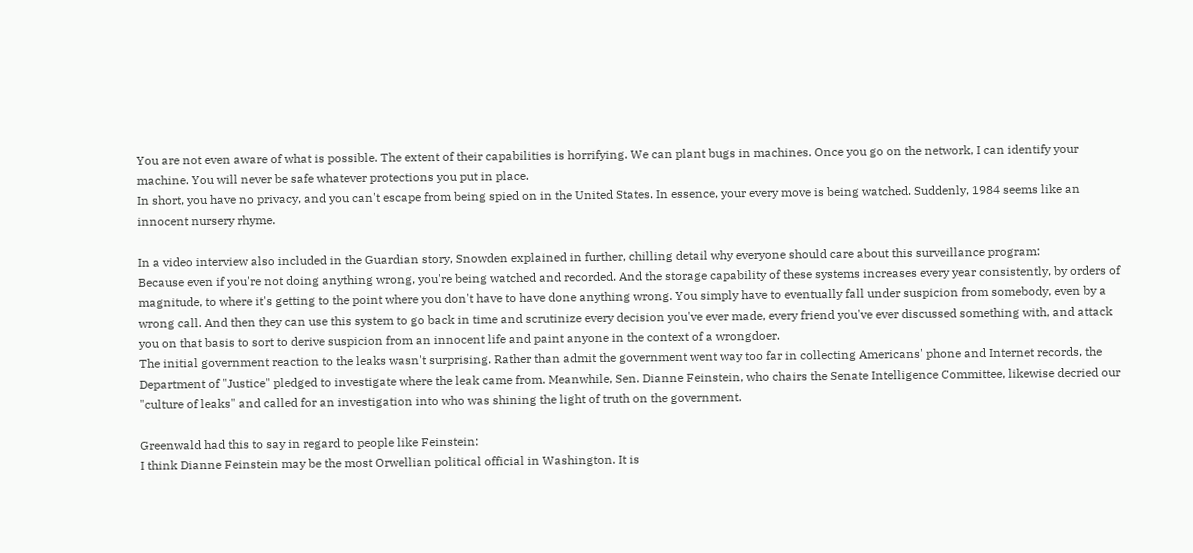You are not even aware of what is possible. The extent of their capabilities is horrifying. We can plant bugs in machines. Once you go on the network, I can identify your machine. You will never be safe whatever protections you put in place.
In short, you have no privacy, and you can't escape from being spied on in the United States. In essence, your every move is being watched. Suddenly, 1984 seems like an innocent nursery rhyme.

In a video interview also included in the Guardian story, Snowden explained in further, chilling detail why everyone should care about this surveillance program:
Because even if you're not doing anything wrong, you're being watched and recorded. And the storage capability of these systems increases every year consistently, by orders of magnitude, to where it's getting to the point where you don't have to have done anything wrong. You simply have to eventually fall under suspicion from somebody, even by a wrong call. And then they can use this system to go back in time and scrutinize every decision you've ever made, every friend you've ever discussed something with, and attack you on that basis to sort to derive suspicion from an innocent life and paint anyone in the context of a wrongdoer.
The initial government reaction to the leaks wasn't surprising. Rather than admit the government went way too far in collecting Americans' phone and Internet records, the Department of "Justice" pledged to investigate where the leak came from. Meanwhile, Sen. Dianne Feinstein, who chairs the Senate Intelligence Committee, likewise decried our "culture of leaks" and called for an investigation into who was shining the light of truth on the government.

Greenwald had this to say in regard to people like Feinstein:
I think Dianne Feinstein may be the most Orwellian political official in Washington. It is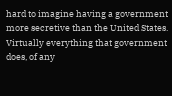hard to imagine having a government more secretive than the United States. Virtually everything that government does, of any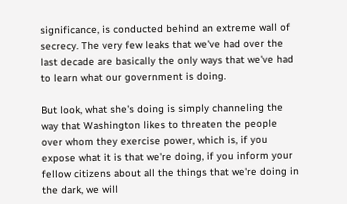significance, is conducted behind an extreme wall of secrecy. The very few leaks that we've had over the last decade are basically the only ways that we've had to learn what our government is doing.

But look, what she's doing is simply channeling the way that Washington likes to threaten the people over whom they exercise power, which is, if you expose what it is that we're doing, if you inform your fellow citizens about all the things that we're doing in the dark, we will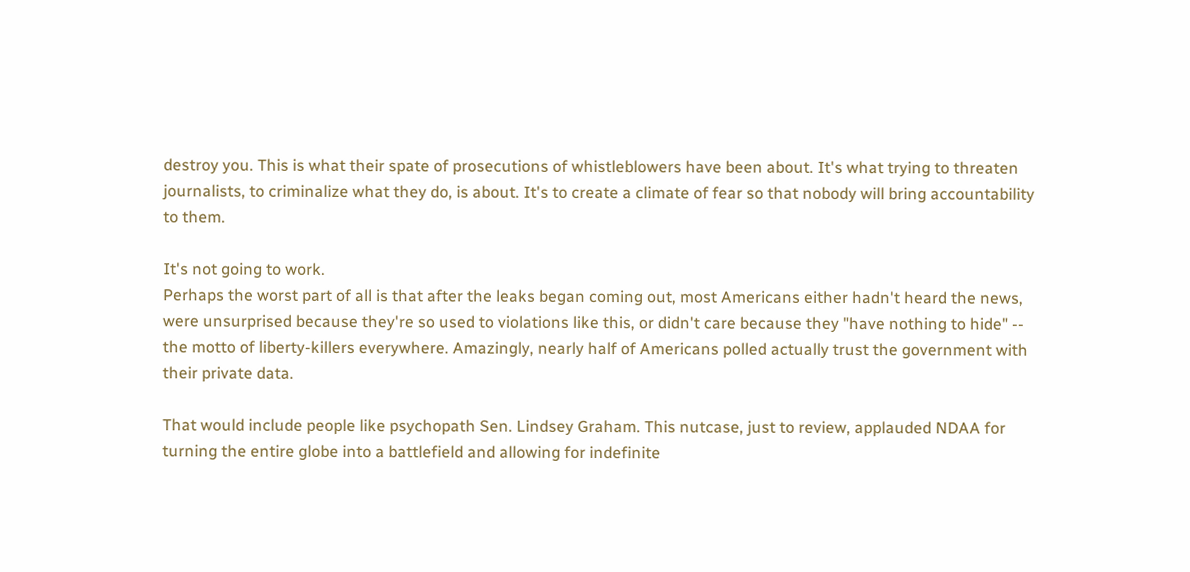destroy you. This is what their spate of prosecutions of whistleblowers have been about. It's what trying to threaten journalists, to criminalize what they do, is about. It's to create a climate of fear so that nobody will bring accountability to them.

It's not going to work.
Perhaps the worst part of all is that after the leaks began coming out, most Americans either hadn't heard the news, were unsurprised because they're so used to violations like this, or didn't care because they "have nothing to hide" -- the motto of liberty-killers everywhere. Amazingly, nearly half of Americans polled actually trust the government with their private data.

That would include people like psychopath Sen. Lindsey Graham. This nutcase, just to review, applauded NDAA for turning the entire globe into a battlefield and allowing for indefinite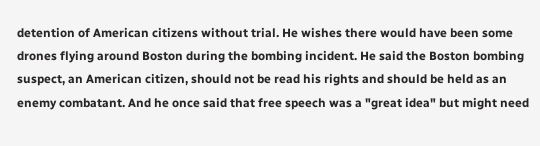detention of American citizens without trial. He wishes there would have been some drones flying around Boston during the bombing incident. He said the Boston bombing suspect, an American citizen, should not be read his rights and should be held as an enemy combatant. And he once said that free speech was a "great idea" but might need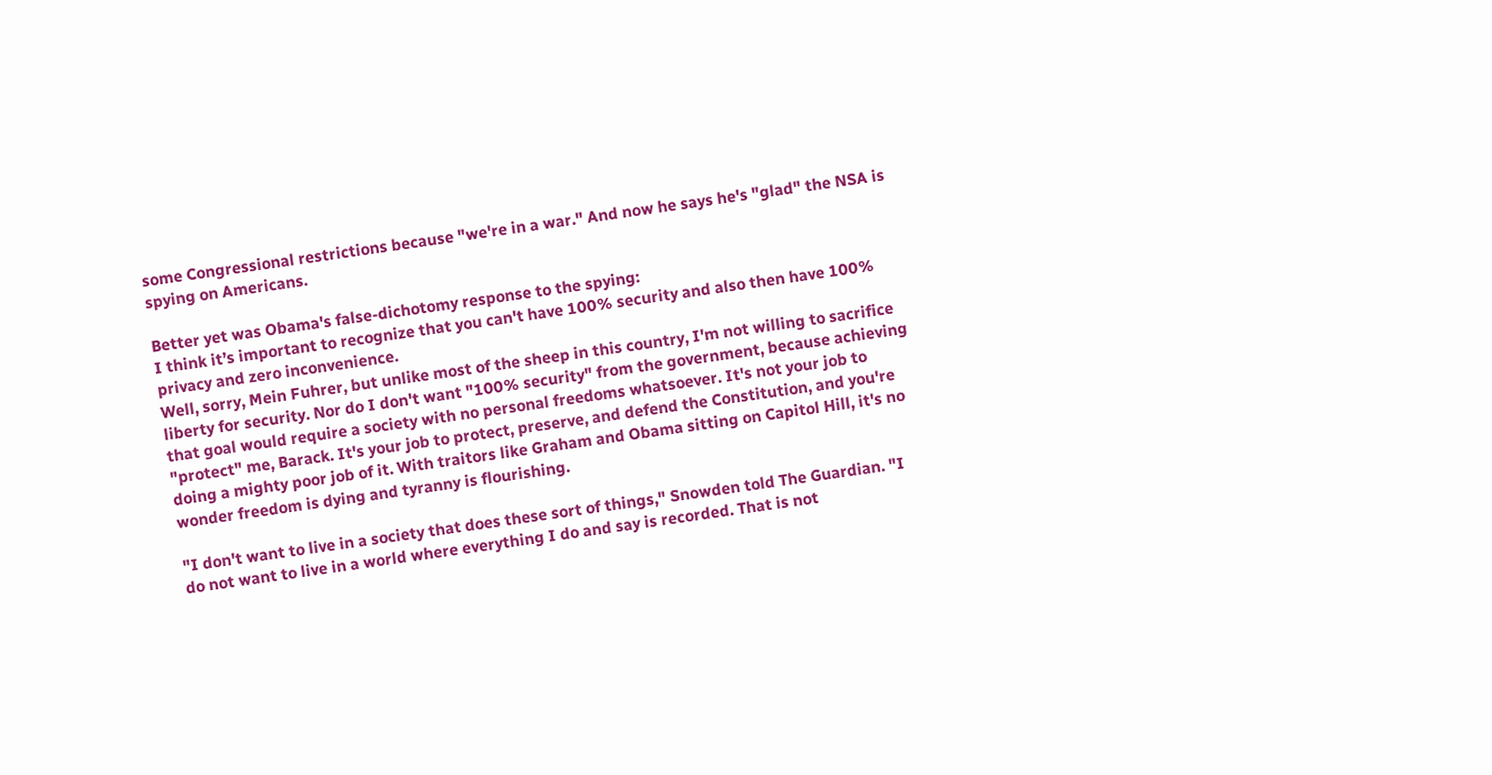some Congressional restrictions because "we're in a war." And now he says he's "glad" the NSA is spying on Americans.

Better yet was Obama's false-dichotomy response to the spying:
I think it’s important to recognize that you can't have 100% security and also then have 100% privacy and zero inconvenience.
Well, sorry, Mein Fuhrer, but unlike most of the sheep in this country, I'm not willing to sacrifice liberty for security. Nor do I don't want "100% security" from the government, because achieving that goal would require a society with no personal freedoms whatsoever. It's not your job to "protect" me, Barack. It's your job to protect, preserve, and defend the Constitution, and you're doing a mighty poor job of it. With traitors like Graham and Obama sitting on Capitol Hill, it's no wonder freedom is dying and tyranny is flourishing.

"I don't want to live in a society that does these sort of things," Snowden told The Guardian. "I do not want to live in a world where everything I do and say is recorded. That is not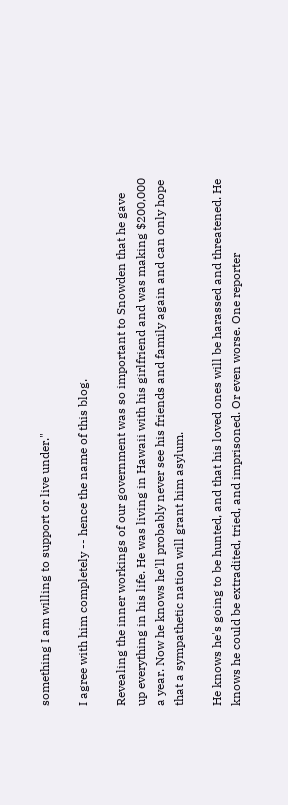something I am willing to support or live under."

I agree with him completely -- hence the name of this blog.

Revealing the inner workings of our government was so important to Snowden that he gave up everything in his life. He was living in Hawaii with his girlfriend and was making $200,000 a year. Now he knows he'll probably never see his friends and family again and can only hope that a sympathetic nation will grant him asylum.

He knows he's going to be hunted, and that his loved ones will be harassed and threatened. He knows he could be extradited, tried, and imprisoned. Or even worse. One reporter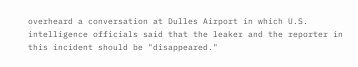overheard a conversation at Dulles Airport in which U.S. intelligence officials said that the leaker and the reporter in this incident should be "disappeared."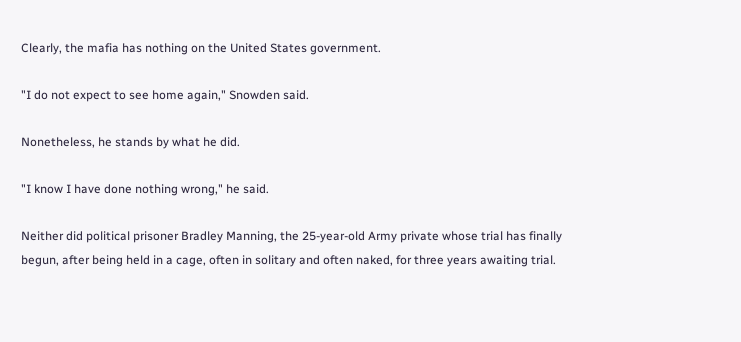Clearly, the mafia has nothing on the United States government.

"I do not expect to see home again," Snowden said.

Nonetheless, he stands by what he did.

"I know I have done nothing wrong," he said.

Neither did political prisoner Bradley Manning, the 25-year-old Army private whose trial has finally begun, after being held in a cage, often in solitary and often naked, for three years awaiting trial.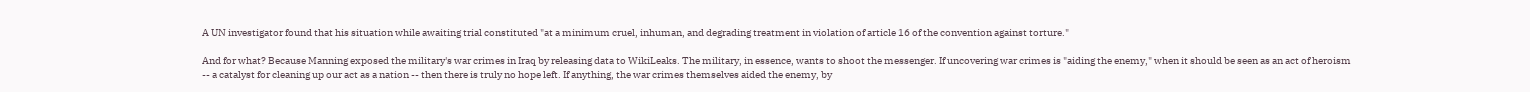A UN investigator found that his situation while awaiting trial constituted "at a minimum cruel, inhuman, and degrading treatment in violation of article 16 of the convention against torture."

And for what? Because Manning exposed the military's war crimes in Iraq by releasing data to WikiLeaks. The military, in essence, wants to shoot the messenger. If uncovering war crimes is "aiding the enemy," when it should be seen as an act of heroism -- a catalyst for cleaning up our act as a nation -- then there is truly no hope left. If anything, the war crimes themselves aided the enemy, by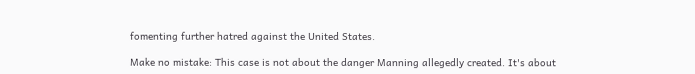fomenting further hatred against the United States.

Make no mistake: This case is not about the danger Manning allegedly created. It's about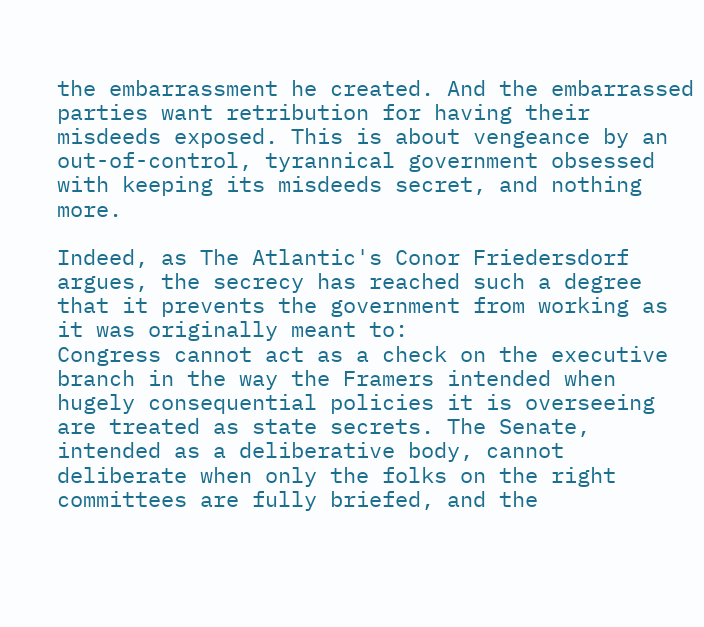the embarrassment he created. And the embarrassed parties want retribution for having their misdeeds exposed. This is about vengeance by an out-of-control, tyrannical government obsessed with keeping its misdeeds secret, and nothing more.

Indeed, as The Atlantic's Conor Friedersdorf argues, the secrecy has reached such a degree that it prevents the government from working as it was originally meant to:
Congress cannot act as a check on the executive branch in the way the Framers intended when hugely consequential policies it is overseeing are treated as state secrets. The Senate, intended as a deliberative body, cannot deliberate when only the folks on the right committees are fully briefed, and the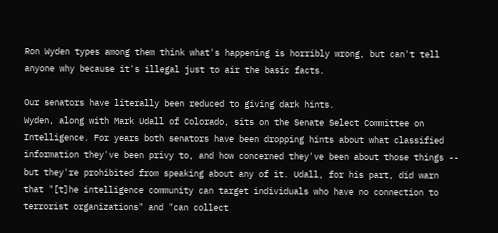Ron Wyden types among them think what's happening is horribly wrong, but can't tell anyone why because it's illegal just to air the basic facts.

Our senators have literally been reduced to giving dark hints.
Wyden, along with Mark Udall of Colorado, sits on the Senate Select Committee on Intelligence. For years both senators have been dropping hints about what classified information they've been privy to, and how concerned they've been about those things -- but they're prohibited from speaking about any of it. Udall, for his part, did warn that "[t]he intelligence community can target individuals who have no connection to terrorist organizations" and "can collect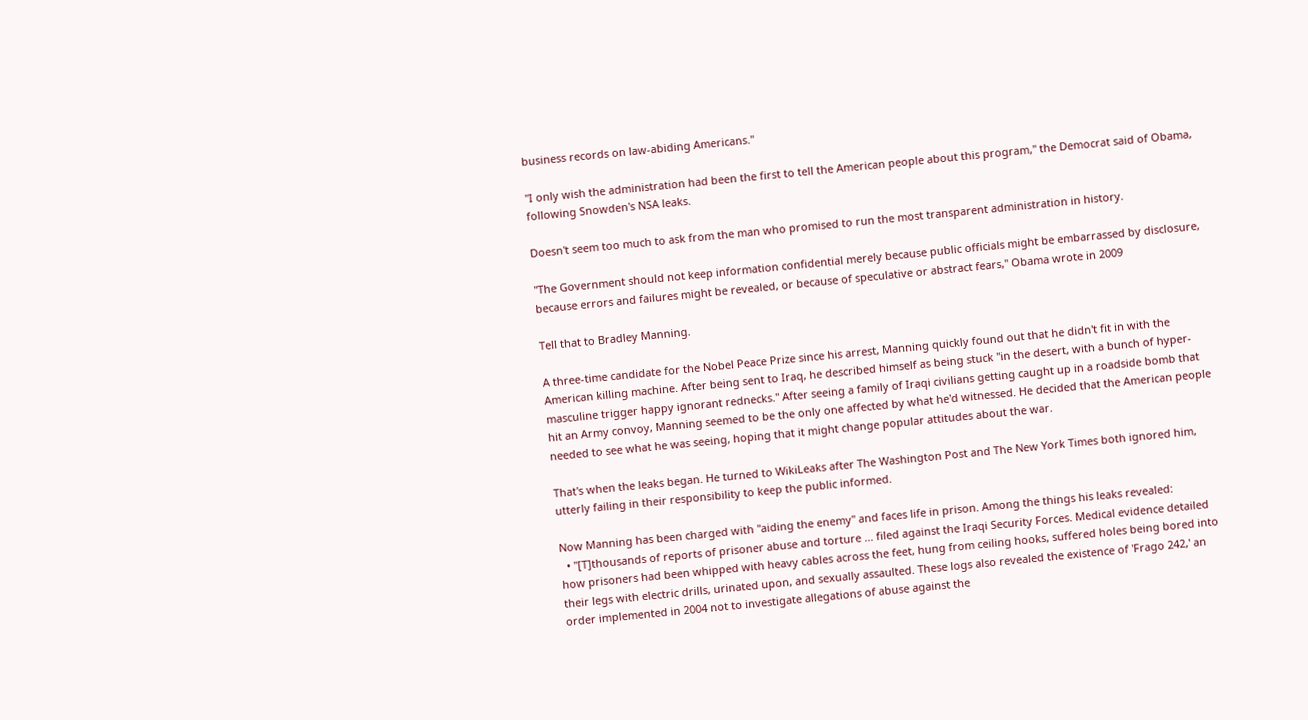business records on law-abiding Americans."

"I only wish the administration had been the first to tell the American people about this program," the Democrat said of Obama, following Snowden's NSA leaks.

Doesn't seem too much to ask from the man who promised to run the most transparent administration in history.

"The Government should not keep information confidential merely because public officials might be embarrassed by disclosure, because errors and failures might be revealed, or because of speculative or abstract fears," Obama wrote in 2009

Tell that to Bradley Manning.

A three-time candidate for the Nobel Peace Prize since his arrest, Manning quickly found out that he didn't fit in with the American killing machine. After being sent to Iraq, he described himself as being stuck "in the desert, with a bunch of hyper-masculine trigger happy ignorant rednecks." After seeing a family of Iraqi civilians getting caught up in a roadside bomb that hit an Army convoy, Manning seemed to be the only one affected by what he'd witnessed. He decided that the American people needed to see what he was seeing, hoping that it might change popular attitudes about the war.

That's when the leaks began. He turned to WikiLeaks after The Washington Post and The New York Times both ignored him, utterly failing in their responsibility to keep the public informed.

Now Manning has been charged with "aiding the enemy" and faces life in prison. Among the things his leaks revealed:
  • "[T]thousands of reports of prisoner abuse and torture ... filed against the Iraqi Security Forces. Medical evidence detailed how prisoners had been whipped with heavy cables across the feet, hung from ceiling hooks, suffered holes being bored into their legs with electric drills, urinated upon, and sexually assaulted. These logs also revealed the existence of 'Frago 242,' an order implemented in 2004 not to investigate allegations of abuse against the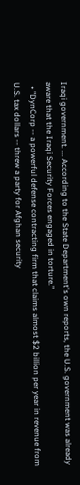Iraqi government. ... According to the State Department's own reports, the U.S. government was already aware that the Iraqi Security Forces engaged in torture."
  • "DynCorp -- a powerful defense contracting firm that claims almost $2 billion per year in revenue from U.S. tax dollars -- threw a party for Afghan security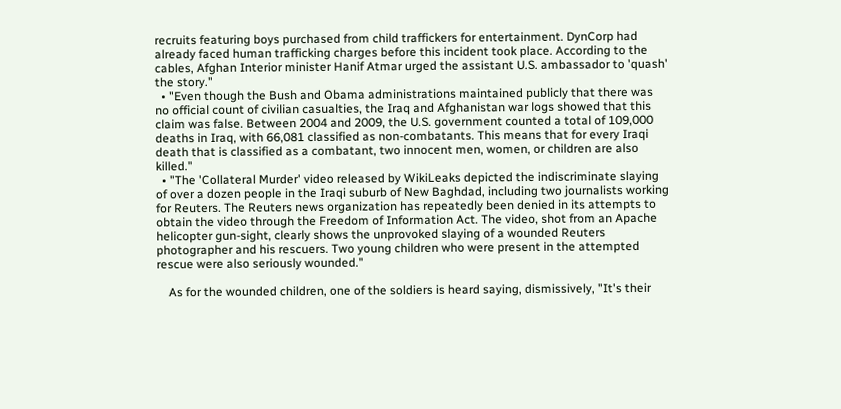recruits featuring boys purchased from child traffickers for entertainment. DynCorp had already faced human trafficking charges before this incident took place. According to the cables, Afghan Interior minister Hanif Atmar urged the assistant U.S. ambassador to 'quash' the story."
  • "Even though the Bush and Obama administrations maintained publicly that there was no official count of civilian casualties, the Iraq and Afghanistan war logs showed that this claim was false. Between 2004 and 2009, the U.S. government counted a total of 109,000 deaths in Iraq, with 66,081 classified as non-combatants. This means that for every Iraqi death that is classified as a combatant, two innocent men, women, or children are also killed."
  • "The 'Collateral Murder' video released by WikiLeaks depicted the indiscriminate slaying of over a dozen people in the Iraqi suburb of New Baghdad, including two journalists working for Reuters. The Reuters news organization has repeatedly been denied in its attempts to obtain the video through the Freedom of Information Act. The video, shot from an Apache helicopter gun-sight, clearly shows the unprovoked slaying of a wounded Reuters photographer and his rescuers. Two young children who were present in the attempted rescue were also seriously wounded."

    As for the wounded children, one of the soldiers is heard saying, dismissively, "It's their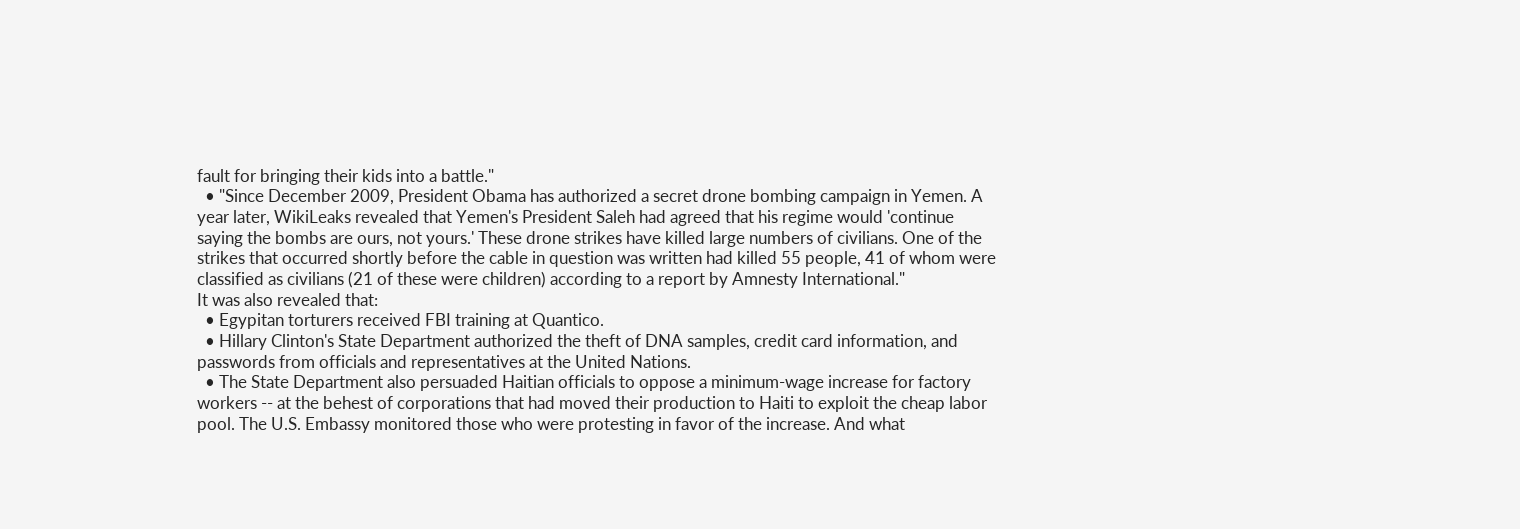fault for bringing their kids into a battle."
  • "Since December 2009, President Obama has authorized a secret drone bombing campaign in Yemen. A year later, WikiLeaks revealed that Yemen's President Saleh had agreed that his regime would 'continue saying the bombs are ours, not yours.' These drone strikes have killed large numbers of civilians. One of the strikes that occurred shortly before the cable in question was written had killed 55 people, 41 of whom were classified as civilians (21 of these were children) according to a report by Amnesty International."
It was also revealed that:
  • Egypitan torturers received FBI training at Quantico.
  • Hillary Clinton's State Department authorized the theft of DNA samples, credit card information, and passwords from officials and representatives at the United Nations.
  • The State Department also persuaded Haitian officials to oppose a minimum-wage increase for factory workers -- at the behest of corporations that had moved their production to Haiti to exploit the cheap labor pool. The U.S. Embassy monitored those who were protesting in favor of the increase. And what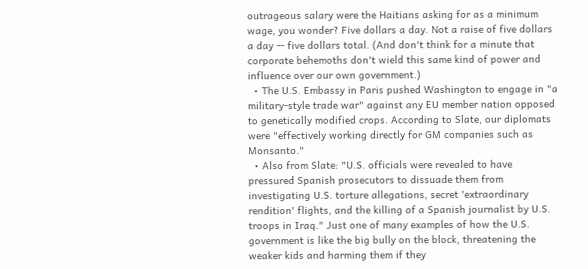outrageous salary were the Haitians asking for as a minimum wage, you wonder? Five dollars a day. Not a raise of five dollars a day -- five dollars total. (And don't think for a minute that corporate behemoths don't wield this same kind of power and influence over our own government.)
  • The U.S. Embassy in Paris pushed Washington to engage in "a military-style trade war" against any EU member nation opposed to genetically modified crops. According to Slate, our diplomats were "effectively working directly for GM companies such as Monsanto."
  • Also from Slate: "U.S. officials were revealed to have pressured Spanish prosecutors to dissuade them from investigating U.S. torture allegations, secret 'extraordinary rendition' flights, and the killing of a Spanish journalist by U.S. troops in Iraq." Just one of many examples of how the U.S. government is like the big bully on the block, threatening the weaker kids and harming them if they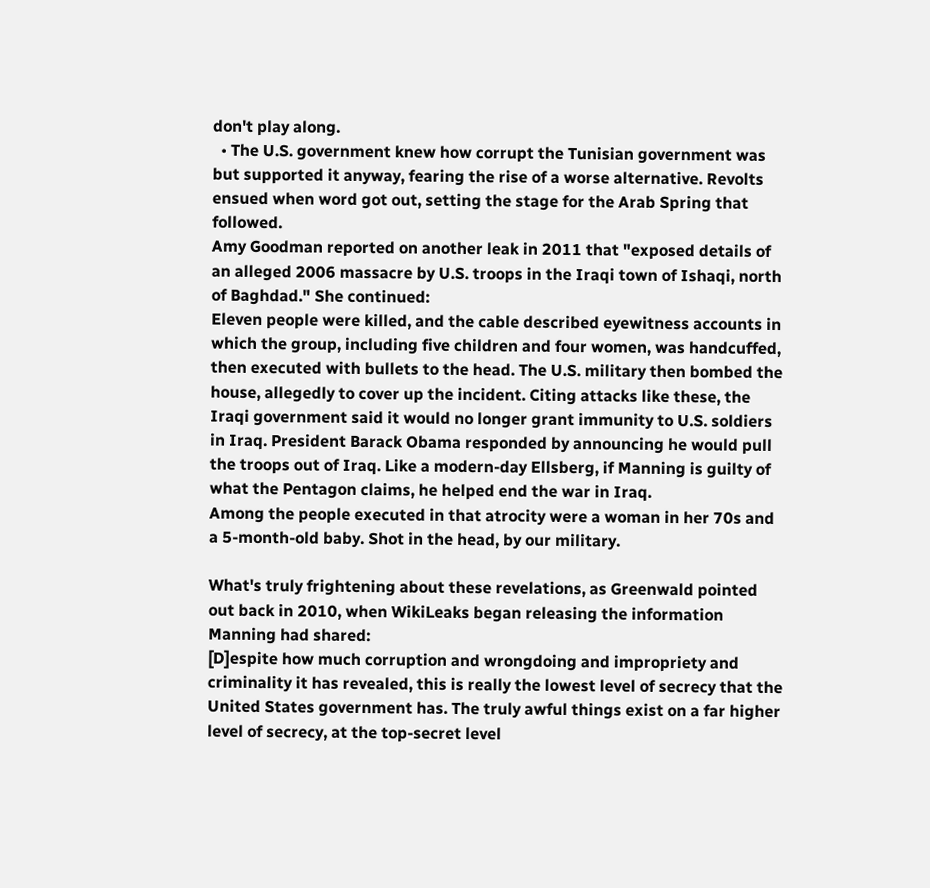don't play along.
  • The U.S. government knew how corrupt the Tunisian government was but supported it anyway, fearing the rise of a worse alternative. Revolts ensued when word got out, setting the stage for the Arab Spring that followed.
Amy Goodman reported on another leak in 2011 that "exposed details of an alleged 2006 massacre by U.S. troops in the Iraqi town of Ishaqi, north of Baghdad." She continued:
Eleven people were killed, and the cable described eyewitness accounts in which the group, including five children and four women, was handcuffed, then executed with bullets to the head. The U.S. military then bombed the house, allegedly to cover up the incident. Citing attacks like these, the Iraqi government said it would no longer grant immunity to U.S. soldiers in Iraq. President Barack Obama responded by announcing he would pull the troops out of Iraq. Like a modern-day Ellsberg, if Manning is guilty of what the Pentagon claims, he helped end the war in Iraq.
Among the people executed in that atrocity were a woman in her 70s and a 5-month-old baby. Shot in the head, by our military.

What's truly frightening about these revelations, as Greenwald pointed out back in 2010, when WikiLeaks began releasing the information Manning had shared:
[D]espite how much corruption and wrongdoing and impropriety and criminality it has revealed, this is really the lowest level of secrecy that the United States government has. The truly awful things exist on a far higher level of secrecy, at the top-secret level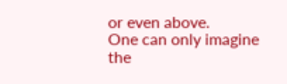or even above.
One can only imagine the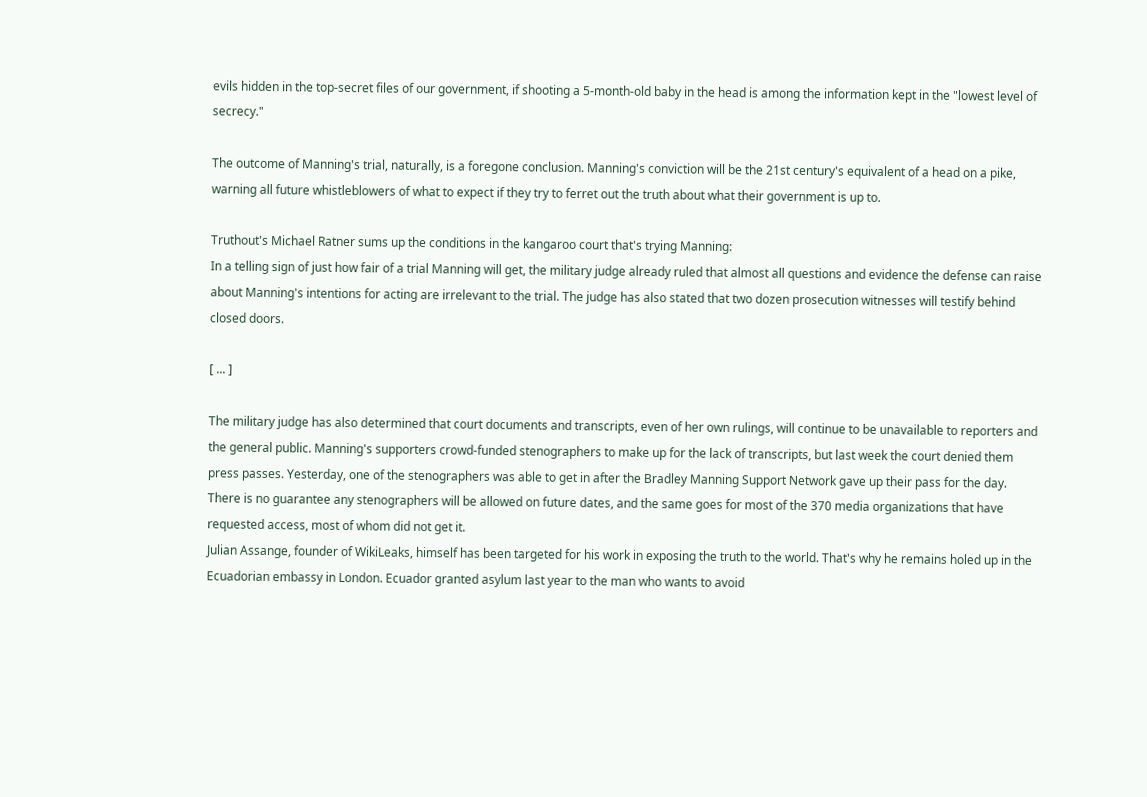evils hidden in the top-secret files of our government, if shooting a 5-month-old baby in the head is among the information kept in the "lowest level of secrecy."

The outcome of Manning's trial, naturally, is a foregone conclusion. Manning's conviction will be the 21st century's equivalent of a head on a pike, warning all future whistleblowers of what to expect if they try to ferret out the truth about what their government is up to.

Truthout's Michael Ratner sums up the conditions in the kangaroo court that's trying Manning:
In a telling sign of just how fair of a trial Manning will get, the military judge already ruled that almost all questions and evidence the defense can raise about Manning's intentions for acting are irrelevant to the trial. The judge has also stated that two dozen prosecution witnesses will testify behind closed doors.

[ ... ]

The military judge has also determined that court documents and transcripts, even of her own rulings, will continue to be unavailable to reporters and the general public. Manning's supporters crowd-funded stenographers to make up for the lack of transcripts, but last week the court denied them press passes. Yesterday, one of the stenographers was able to get in after the Bradley Manning Support Network gave up their pass for the day. There is no guarantee any stenographers will be allowed on future dates, and the same goes for most of the 370 media organizations that have requested access, most of whom did not get it.
Julian Assange, founder of WikiLeaks, himself has been targeted for his work in exposing the truth to the world. That's why he remains holed up in the Ecuadorian embassy in London. Ecuador granted asylum last year to the man who wants to avoid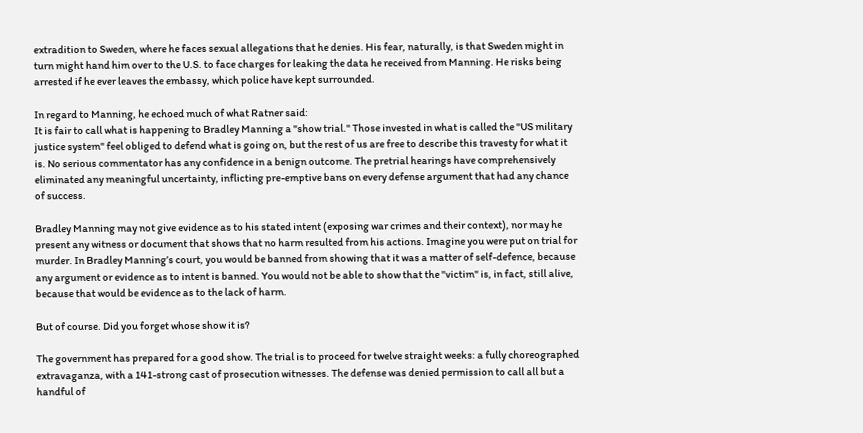extradition to Sweden, where he faces sexual allegations that he denies. His fear, naturally, is that Sweden might in turn might hand him over to the U.S. to face charges for leaking the data he received from Manning. He risks being arrested if he ever leaves the embassy, which police have kept surrounded.

In regard to Manning, he echoed much of what Ratner said:
It is fair to call what is happening to Bradley Manning a "show trial." Those invested in what is called the "US military justice system" feel obliged to defend what is going on, but the rest of us are free to describe this travesty for what it is. No serious commentator has any confidence in a benign outcome. The pretrial hearings have comprehensively eliminated any meaningful uncertainty, inflicting pre-emptive bans on every defense argument that had any chance of success.

Bradley Manning may not give evidence as to his stated intent (exposing war crimes and their context), nor may he present any witness or document that shows that no harm resulted from his actions. Imagine you were put on trial for murder. In Bradley Manning’s court, you would be banned from showing that it was a matter of self-defence, because any argument or evidence as to intent is banned. You would not be able to show that the "victim" is, in fact, still alive, because that would be evidence as to the lack of harm.

But of course. Did you forget whose show it is?

The government has prepared for a good show. The trial is to proceed for twelve straight weeks: a fully choreographed extravaganza, with a 141-strong cast of prosecution witnesses. The defense was denied permission to call all but a handful of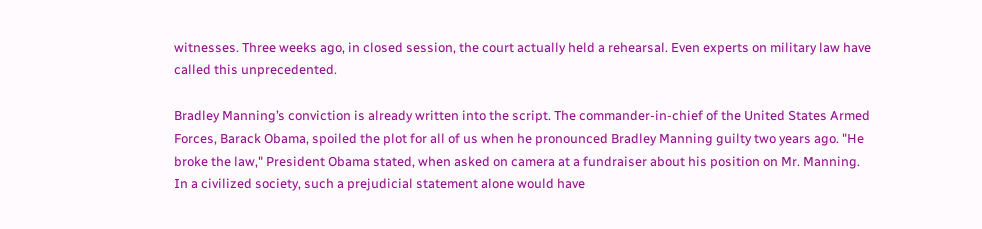witnesses. Three weeks ago, in closed session, the court actually held a rehearsal. Even experts on military law have called this unprecedented.

Bradley Manning’s conviction is already written into the script. The commander-in-chief of the United States Armed Forces, Barack Obama, spoiled the plot for all of us when he pronounced Bradley Manning guilty two years ago. "He broke the law," President Obama stated, when asked on camera at a fundraiser about his position on Mr. Manning. In a civilized society, such a prejudicial statement alone would have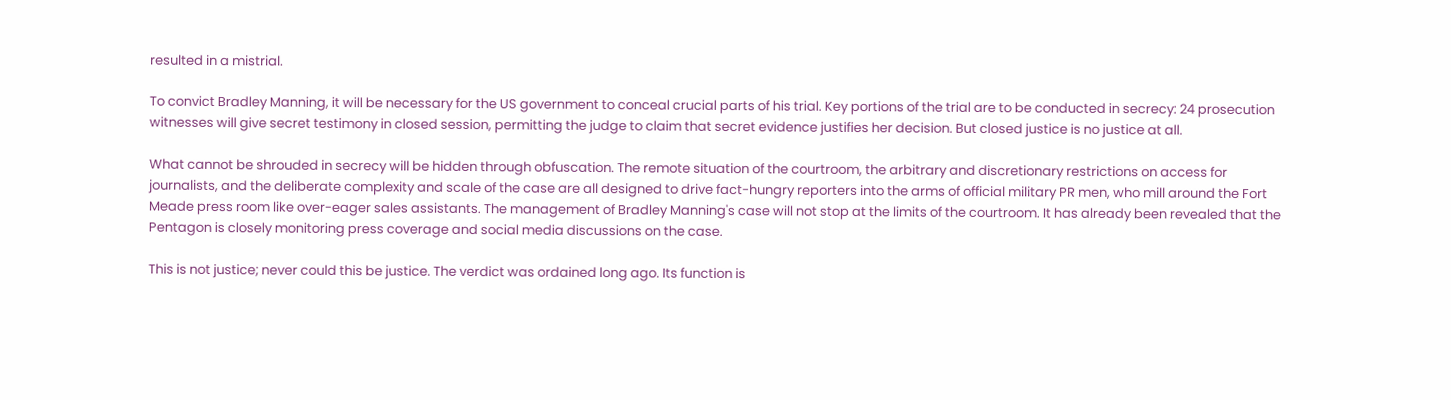resulted in a mistrial.

To convict Bradley Manning, it will be necessary for the US government to conceal crucial parts of his trial. Key portions of the trial are to be conducted in secrecy: 24 prosecution witnesses will give secret testimony in closed session, permitting the judge to claim that secret evidence justifies her decision. But closed justice is no justice at all.

What cannot be shrouded in secrecy will be hidden through obfuscation. The remote situation of the courtroom, the arbitrary and discretionary restrictions on access for journalists, and the deliberate complexity and scale of the case are all designed to drive fact-hungry reporters into the arms of official military PR men, who mill around the Fort Meade press room like over-eager sales assistants. The management of Bradley Manning's case will not stop at the limits of the courtroom. It has already been revealed that the Pentagon is closely monitoring press coverage and social media discussions on the case.

This is not justice; never could this be justice. The verdict was ordained long ago. Its function is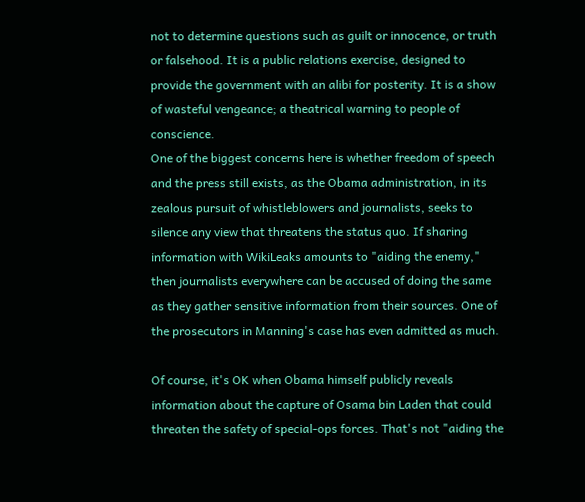not to determine questions such as guilt or innocence, or truth or falsehood. It is a public relations exercise, designed to provide the government with an alibi for posterity. It is a show of wasteful vengeance; a theatrical warning to people of conscience.
One of the biggest concerns here is whether freedom of speech and the press still exists, as the Obama administration, in its zealous pursuit of whistleblowers and journalists, seeks to silence any view that threatens the status quo. If sharing information with WikiLeaks amounts to "aiding the enemy," then journalists everywhere can be accused of doing the same as they gather sensitive information from their sources. One of the prosecutors in Manning's case has even admitted as much.

Of course, it's OK when Obama himself publicly reveals information about the capture of Osama bin Laden that could threaten the safety of special-ops forces. That's not "aiding the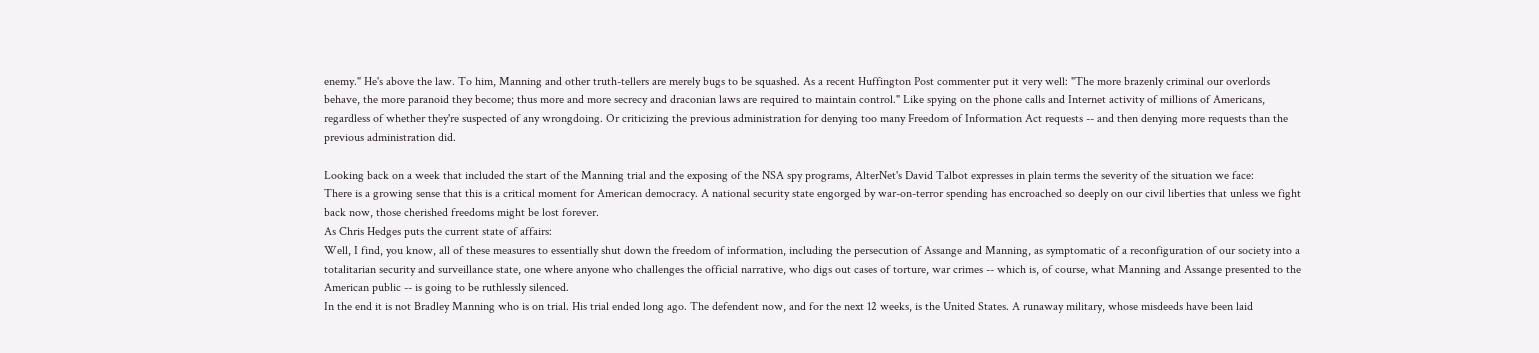enemy." He's above the law. To him, Manning and other truth-tellers are merely bugs to be squashed. As a recent Huffington Post commenter put it very well: "The more brazenly criminal our overlords behave, the more paranoid they become; thus more and more secrecy and draconian laws are required to maintain control." Like spying on the phone calls and Internet activity of millions of Americans, regardless of whether they're suspected of any wrongdoing. Or criticizing the previous administration for denying too many Freedom of Information Act requests -- and then denying more requests than the previous administration did.

Looking back on a week that included the start of the Manning trial and the exposing of the NSA spy programs, AlterNet's David Talbot expresses in plain terms the severity of the situation we face:
There is a growing sense that this is a critical moment for American democracy. A national security state engorged by war-on-terror spending has encroached so deeply on our civil liberties that unless we fight back now, those cherished freedoms might be lost forever.
As Chris Hedges puts the current state of affairs:
Well, I find, you know, all of these measures to essentially shut down the freedom of information, including the persecution of Assange and Manning, as symptomatic of a reconfiguration of our society into a totalitarian security and surveillance state, one where anyone who challenges the official narrative, who digs out cases of torture, war crimes -- which is, of course, what Manning and Assange presented to the American public -- is going to be ruthlessly silenced.
In the end it is not Bradley Manning who is on trial. His trial ended long ago. The defendent now, and for the next 12 weeks, is the United States. A runaway military, whose misdeeds have been laid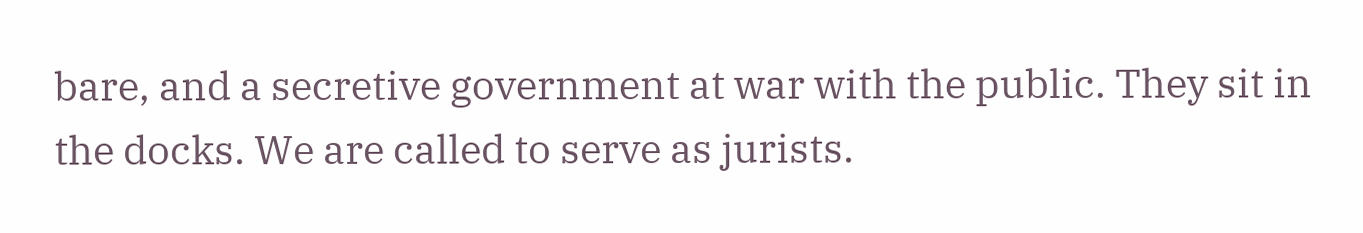bare, and a secretive government at war with the public. They sit in the docks. We are called to serve as jurists.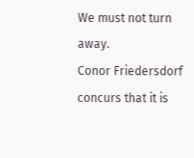We must not turn away.
Conor Friedersdorf concurs that it is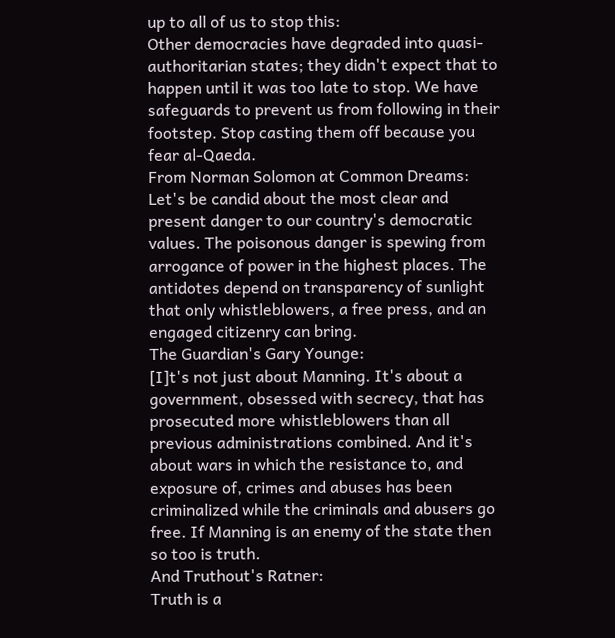up to all of us to stop this:
Other democracies have degraded into quasi-authoritarian states; they didn't expect that to happen until it was too late to stop. We have safeguards to prevent us from following in their footstep. Stop casting them off because you fear al-Qaeda.
From Norman Solomon at Common Dreams:
Let's be candid about the most clear and present danger to our country's democratic values. The poisonous danger is spewing from arrogance of power in the highest places. The antidotes depend on transparency of sunlight that only whistleblowers, a free press, and an engaged citizenry can bring.
The Guardian's Gary Younge:
[I]t's not just about Manning. It's about a government, obsessed with secrecy, that has prosecuted more whistleblowers than all previous administrations combined. And it's about wars in which the resistance to, and exposure of, crimes and abuses has been criminalized while the criminals and abusers go free. If Manning is an enemy of the state then so too is truth.
And Truthout's Ratner:
Truth is a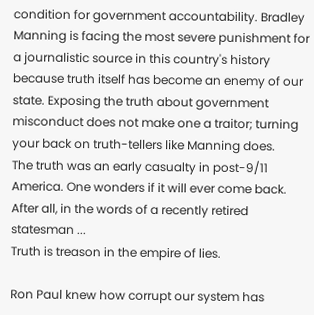condition for government accountability. Bradley Manning is facing the most severe punishment for a journalistic source in this country's history because truth itself has become an enemy of our state. Exposing the truth about government misconduct does not make one a traitor; turning your back on truth-tellers like Manning does.
The truth was an early casualty in post-9/11 America. One wonders if it will ever come back. After all, in the words of a recently retired statesman ...
Truth is treason in the empire of lies.

Ron Paul knew how corrupt our system has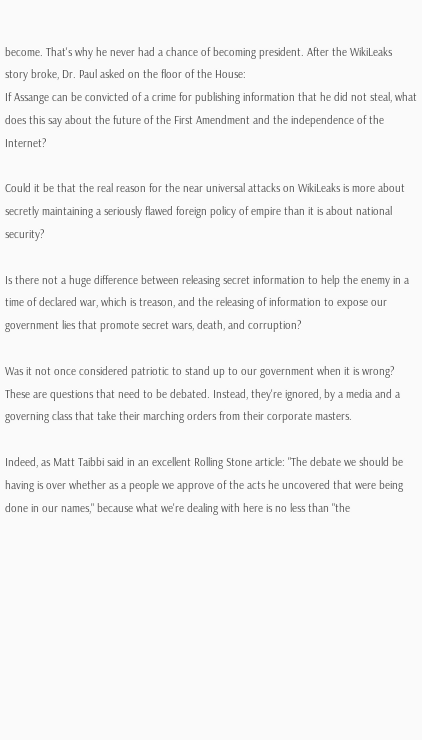become. That's why he never had a chance of becoming president. After the WikiLeaks story broke, Dr. Paul asked on the floor of the House:
If Assange can be convicted of a crime for publishing information that he did not steal, what does this say about the future of the First Amendment and the independence of the Internet?

Could it be that the real reason for the near universal attacks on WikiLeaks is more about secretly maintaining a seriously flawed foreign policy of empire than it is about national security?

Is there not a huge difference between releasing secret information to help the enemy in a time of declared war, which is treason, and the releasing of information to expose our government lies that promote secret wars, death, and corruption?

Was it not once considered patriotic to stand up to our government when it is wrong?
These are questions that need to be debated. Instead, they're ignored, by a media and a governing class that take their marching orders from their corporate masters.

Indeed, as Matt Taibbi said in an excellent Rolling Stone article: "The debate we should be having is over whether as a people we approve of the acts he uncovered that were being done in our names," because what we're dealing with here is no less than "the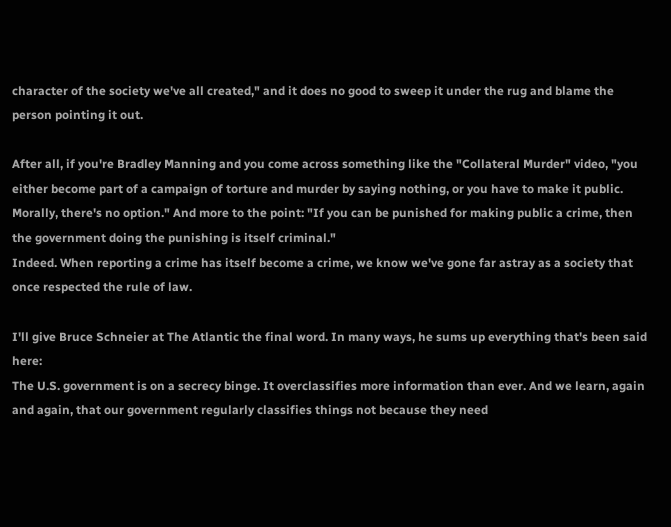character of the society we've all created," and it does no good to sweep it under the rug and blame the person pointing it out.

After all, if you're Bradley Manning and you come across something like the "Collateral Murder" video, "you either become part of a campaign of torture and murder by saying nothing, or you have to make it public. Morally, there's no option." And more to the point: "If you can be punished for making public a crime, then the government doing the punishing is itself criminal."
Indeed. When reporting a crime has itself become a crime, we know we've gone far astray as a society that once respected the rule of law.

I'll give Bruce Schneier at The Atlantic the final word. In many ways, he sums up everything that's been said here:
The U.S. government is on a secrecy binge. It overclassifies more information than ever. And we learn, again and again, that our government regularly classifies things not because they need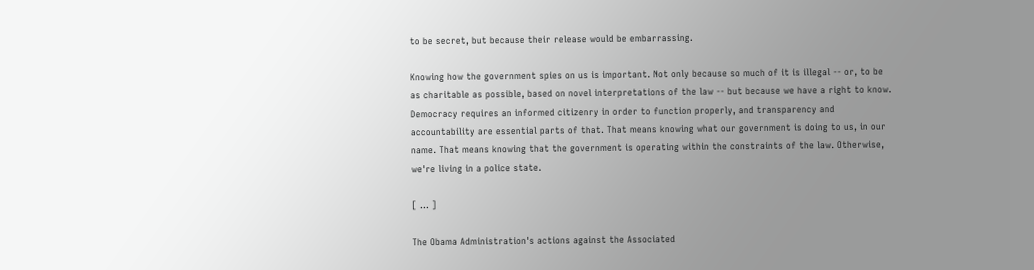to be secret, but because their release would be embarrassing.

Knowing how the government spies on us is important. Not only because so much of it is illegal -- or, to be as charitable as possible, based on novel interpretations of the law -- but because we have a right to know. Democracy requires an informed citizenry in order to function properly, and transparency and accountability are essential parts of that. That means knowing what our government is doing to us, in our name. That means knowing that the government is operating within the constraints of the law. Otherwise, we're living in a police state.

[ ... ]

The Obama Administration's actions against the Associated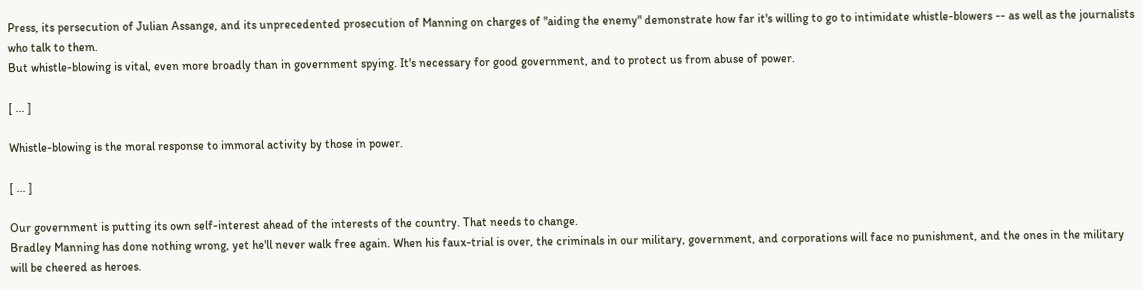Press, its persecution of Julian Assange, and its unprecedented prosecution of Manning on charges of "aiding the enemy" demonstrate how far it's willing to go to intimidate whistle-blowers -- as well as the journalists who talk to them.
But whistle-blowing is vital, even more broadly than in government spying. It's necessary for good government, and to protect us from abuse of power.

[ ... ]

Whistle-blowing is the moral response to immoral activity by those in power.

[ ... ]

Our government is putting its own self-interest ahead of the interests of the country. That needs to change.
Bradley Manning has done nothing wrong, yet he'll never walk free again. When his faux-trial is over, the criminals in our military, government, and corporations will face no punishment, and the ones in the military will be cheered as heroes.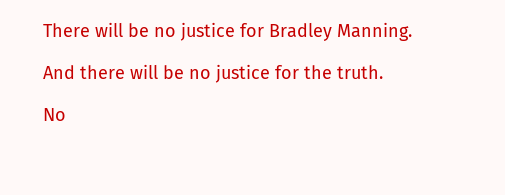There will be no justice for Bradley Manning.

And there will be no justice for the truth.

No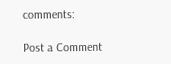comments:

Post a Comment